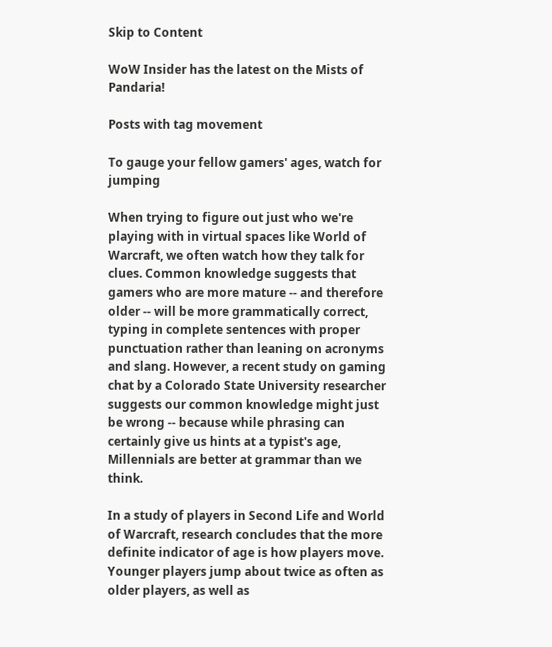Skip to Content

WoW Insider has the latest on the Mists of Pandaria!

Posts with tag movement

To gauge your fellow gamers' ages, watch for jumping

When trying to figure out just who we're playing with in virtual spaces like World of Warcraft, we often watch how they talk for clues. Common knowledge suggests that gamers who are more mature -- and therefore older -- will be more grammatically correct, typing in complete sentences with proper punctuation rather than leaning on acronyms and slang. However, a recent study on gaming chat by a Colorado State University researcher suggests our common knowledge might just be wrong -- because while phrasing can certainly give us hints at a typist's age, Millennials are better at grammar than we think.

In a study of players in Second Life and World of Warcraft, research concludes that the more definite indicator of age is how players move. Younger players jump about twice as often as older players, as well as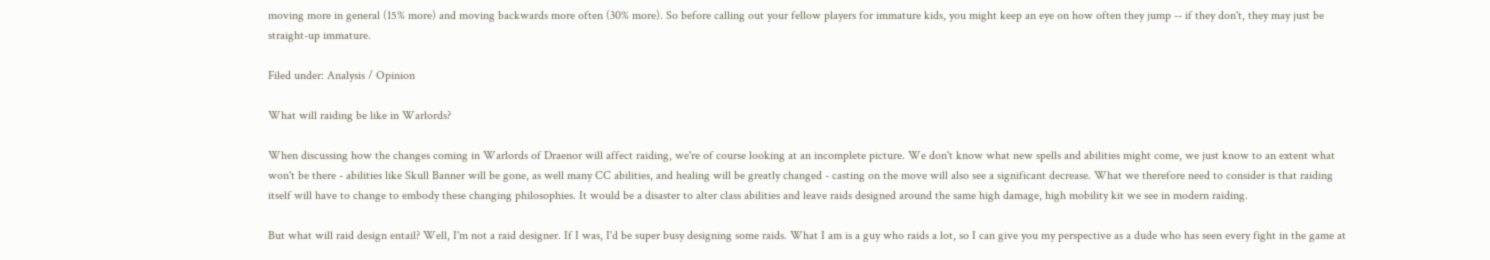moving more in general (15% more) and moving backwards more often (30% more). So before calling out your fellow players for immature kids, you might keep an eye on how often they jump -- if they don't, they may just be straight-up immature.

Filed under: Analysis / Opinion

What will raiding be like in Warlords?

When discussing how the changes coming in Warlords of Draenor will affect raiding, we're of course looking at an incomplete picture. We don't know what new spells and abilities might come, we just know to an extent what won't be there - abilities like Skull Banner will be gone, as well many CC abilities, and healing will be greatly changed - casting on the move will also see a significant decrease. What we therefore need to consider is that raiding itself will have to change to embody these changing philosophies. It would be a disaster to alter class abilities and leave raids designed around the same high damage, high mobility kit we see in modern raiding.

But what will raid design entail? Well, I'm not a raid designer. If I was, I'd be super busy designing some raids. What I am is a guy who raids a lot, so I can give you my perspective as a dude who has seen every fight in the game at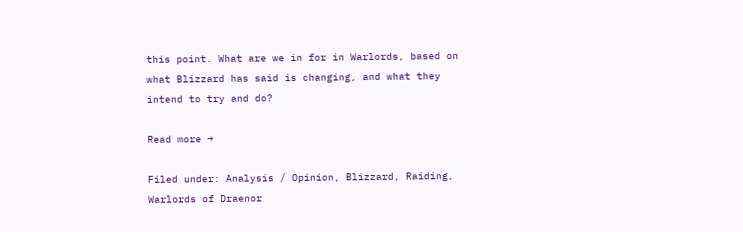this point. What are we in for in Warlords, based on what Blizzard has said is changing, and what they intend to try and do?

Read more →

Filed under: Analysis / Opinion, Blizzard, Raiding, Warlords of Draenor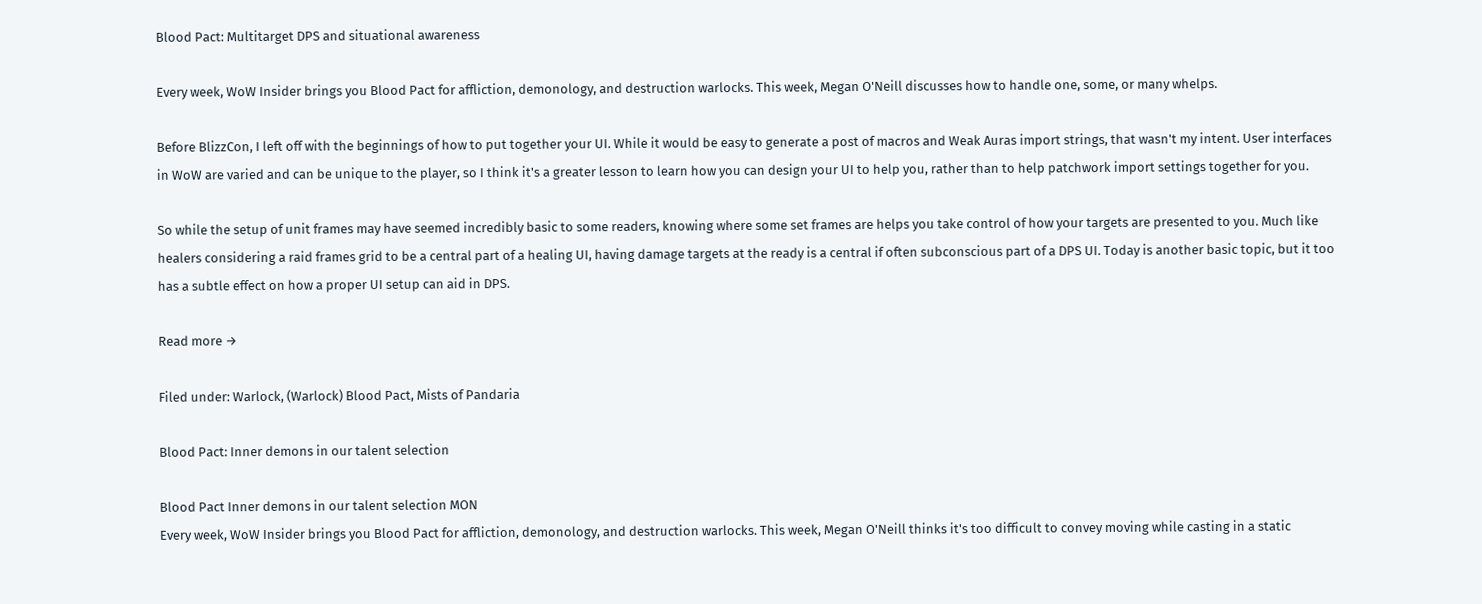Blood Pact: Multitarget DPS and situational awareness

Every week, WoW Insider brings you Blood Pact for affliction, demonology, and destruction warlocks. This week, Megan O'Neill discusses how to handle one, some, or many whelps.

Before BlizzCon, I left off with the beginnings of how to put together your UI. While it would be easy to generate a post of macros and Weak Auras import strings, that wasn't my intent. User interfaces in WoW are varied and can be unique to the player, so I think it's a greater lesson to learn how you can design your UI to help you, rather than to help patchwork import settings together for you.

So while the setup of unit frames may have seemed incredibly basic to some readers, knowing where some set frames are helps you take control of how your targets are presented to you. Much like healers considering a raid frames grid to be a central part of a healing UI, having damage targets at the ready is a central if often subconscious part of a DPS UI. Today is another basic topic, but it too has a subtle effect on how a proper UI setup can aid in DPS.

Read more →

Filed under: Warlock, (Warlock) Blood Pact, Mists of Pandaria

Blood Pact: Inner demons in our talent selection

Blood Pact Inner demons in our talent selection MON
Every week, WoW Insider brings you Blood Pact for affliction, demonology, and destruction warlocks. This week, Megan O'Neill thinks it's too difficult to convey moving while casting in a static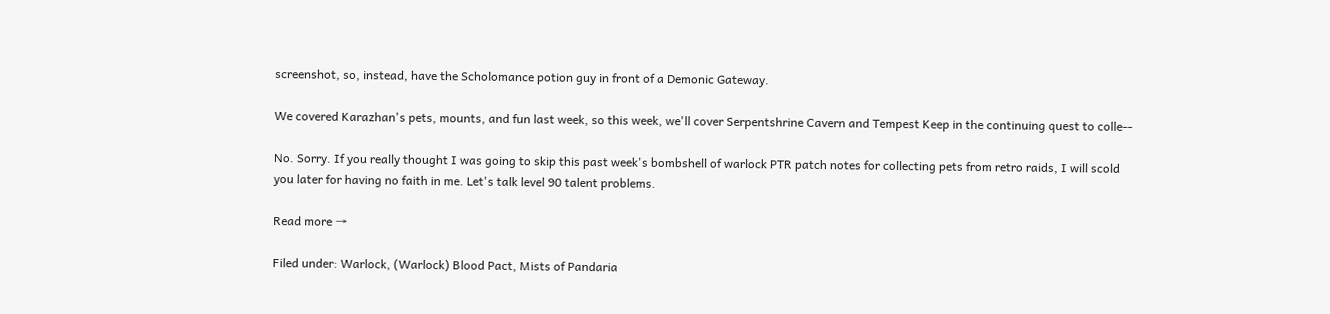screenshot, so, instead, have the Scholomance potion guy in front of a Demonic Gateway.

We covered Karazhan's pets, mounts, and fun last week, so this week, we'll cover Serpentshrine Cavern and Tempest Keep in the continuing quest to colle--

No. Sorry. If you really thought I was going to skip this past week's bombshell of warlock PTR patch notes for collecting pets from retro raids, I will scold you later for having no faith in me. Let's talk level 90 talent problems.

Read more →

Filed under: Warlock, (Warlock) Blood Pact, Mists of Pandaria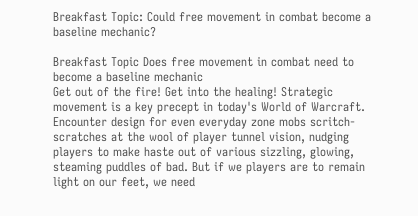Breakfast Topic: Could free movement in combat become a baseline mechanic?

Breakfast Topic Does free movement in combat need to become a baseline mechanic
Get out of the fire! Get into the healing! Strategic movement is a key precept in today's World of Warcraft. Encounter design for even everyday zone mobs scritch-scratches at the wool of player tunnel vision, nudging players to make haste out of various sizzling, glowing, steaming puddles of bad. But if we players are to remain light on our feet, we need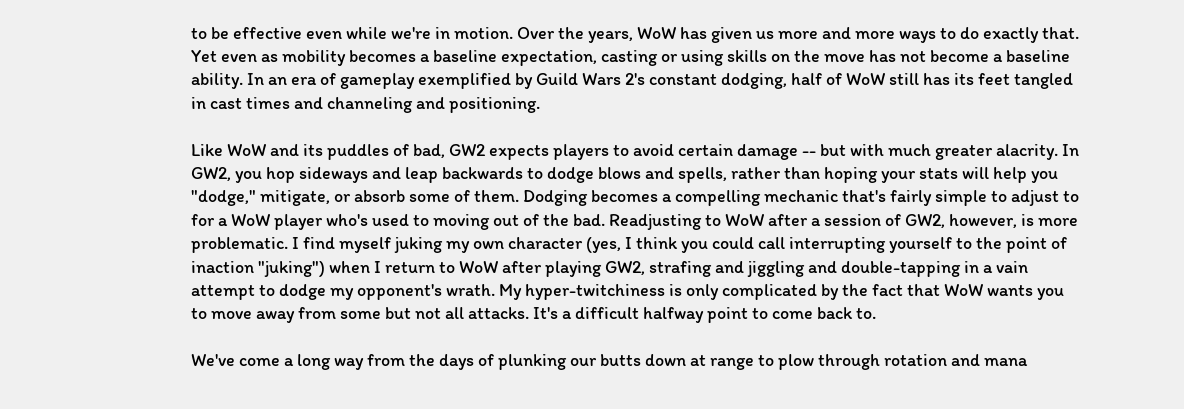to be effective even while we're in motion. Over the years, WoW has given us more and more ways to do exactly that. Yet even as mobility becomes a baseline expectation, casting or using skills on the move has not become a baseline ability. In an era of gameplay exemplified by Guild Wars 2's constant dodging, half of WoW still has its feet tangled in cast times and channeling and positioning.

Like WoW and its puddles of bad, GW2 expects players to avoid certain damage -- but with much greater alacrity. In GW2, you hop sideways and leap backwards to dodge blows and spells, rather than hoping your stats will help you "dodge," mitigate, or absorb some of them. Dodging becomes a compelling mechanic that's fairly simple to adjust to for a WoW player who's used to moving out of the bad. Readjusting to WoW after a session of GW2, however, is more problematic. I find myself juking my own character (yes, I think you could call interrupting yourself to the point of inaction "juking") when I return to WoW after playing GW2, strafing and jiggling and double-tapping in a vain attempt to dodge my opponent's wrath. My hyper-twitchiness is only complicated by the fact that WoW wants you to move away from some but not all attacks. It's a difficult halfway point to come back to.

We've come a long way from the days of plunking our butts down at range to plow through rotation and mana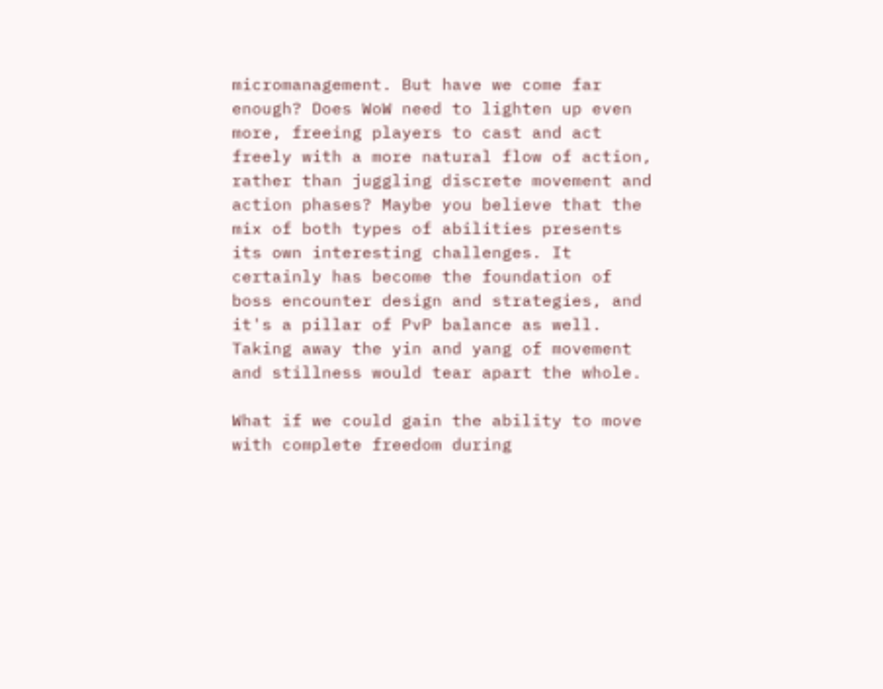micromanagement. But have we come far enough? Does WoW need to lighten up even more, freeing players to cast and act freely with a more natural flow of action, rather than juggling discrete movement and action phases? Maybe you believe that the mix of both types of abilities presents its own interesting challenges. It certainly has become the foundation of boss encounter design and strategies, and it's a pillar of PvP balance as well. Taking away the yin and yang of movement and stillness would tear apart the whole.

What if we could gain the ability to move with complete freedom during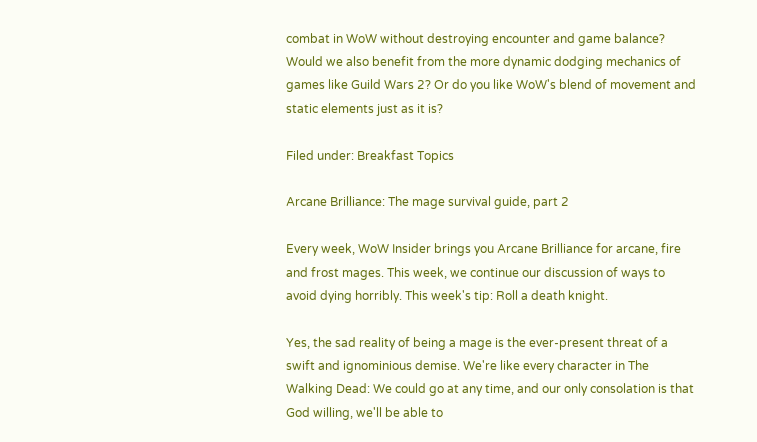combat in WoW without destroying encounter and game balance? Would we also benefit from the more dynamic dodging mechanics of games like Guild Wars 2? Or do you like WoW's blend of movement and static elements just as it is?

Filed under: Breakfast Topics

Arcane Brilliance: The mage survival guide, part 2

Every week, WoW Insider brings you Arcane Brilliance for arcane, fire and frost mages. This week, we continue our discussion of ways to avoid dying horribly. This week's tip: Roll a death knight.

Yes, the sad reality of being a mage is the ever-present threat of a swift and ignominious demise. We're like every character in The Walking Dead: We could go at any time, and our only consolation is that God willing, we'll be able to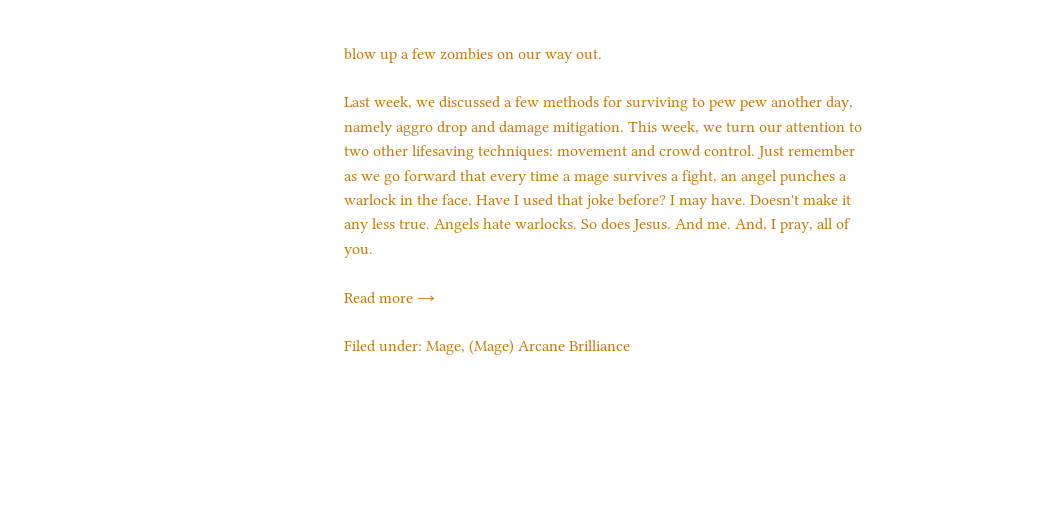blow up a few zombies on our way out.

Last week, we discussed a few methods for surviving to pew pew another day, namely aggro drop and damage mitigation. This week, we turn our attention to two other lifesaving techniques: movement and crowd control. Just remember as we go forward that every time a mage survives a fight, an angel punches a warlock in the face. Have I used that joke before? I may have. Doesn't make it any less true. Angels hate warlocks. So does Jesus. And me. And, I pray, all of you.

Read more →

Filed under: Mage, (Mage) Arcane Brilliance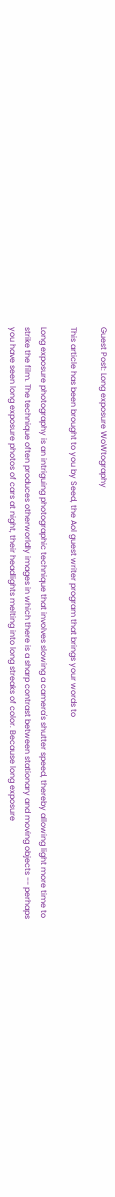Guest Post: Long exposure WoWtography

This article has been brought to you by Seed, the Aol guest writer program that brings your words to

Long exposure photography is an intriguing photographic technique that involves slowing a camera's shutter speed, thereby allowing light more time to strike the film. The technique often produces otherworldly images in which there is a sharp contrast between stationary and moving objects -- perhaps you have seen long exposure photos of cars at night, their headlights melting into long streaks of color. Because long exposure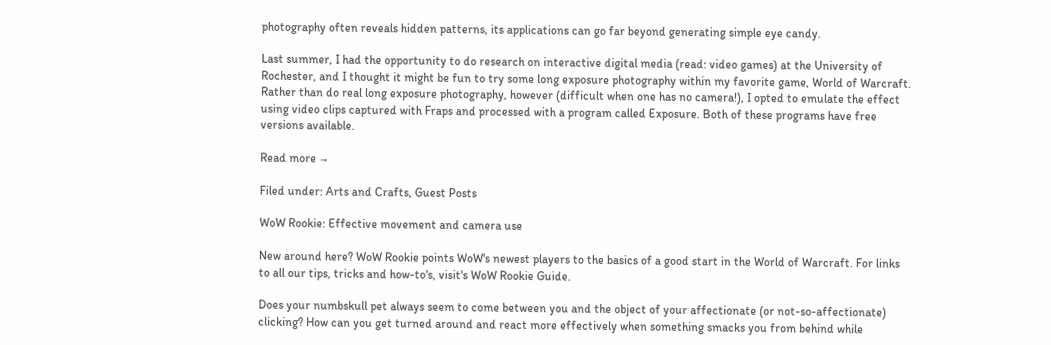photography often reveals hidden patterns, its applications can go far beyond generating simple eye candy.

Last summer, I had the opportunity to do research on interactive digital media (read: video games) at the University of Rochester, and I thought it might be fun to try some long exposure photography within my favorite game, World of Warcraft. Rather than do real long exposure photography, however (difficult when one has no camera!), I opted to emulate the effect using video clips captured with Fraps and processed with a program called Exposure. Both of these programs have free versions available.

Read more →

Filed under: Arts and Crafts, Guest Posts

WoW Rookie: Effective movement and camera use

New around here? WoW Rookie points WoW's newest players to the basics of a good start in the World of Warcraft. For links to all our tips, tricks and how-to's, visit's WoW Rookie Guide.

Does your numbskull pet always seem to come between you and the object of your affectionate (or not-so-affectionate) clicking? How can you get turned around and react more effectively when something smacks you from behind while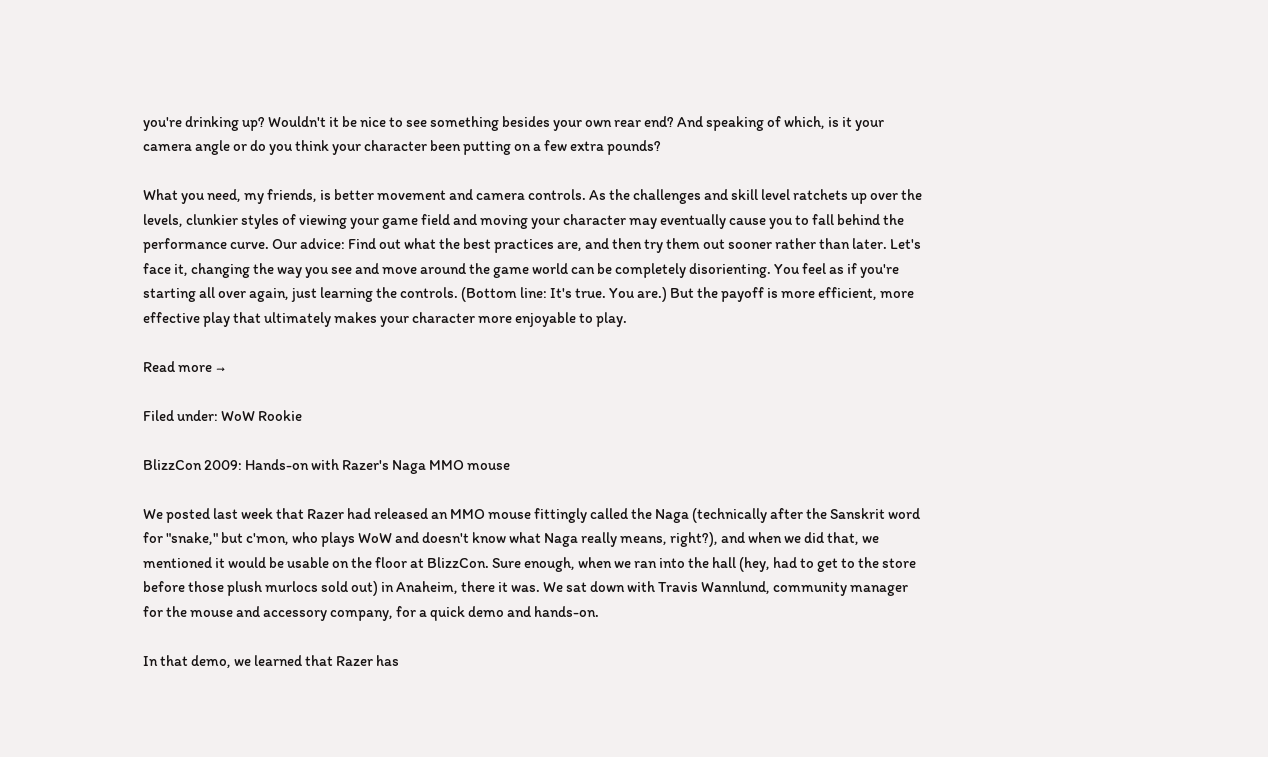you're drinking up? Wouldn't it be nice to see something besides your own rear end? And speaking of which, is it your camera angle or do you think your character been putting on a few extra pounds?

What you need, my friends, is better movement and camera controls. As the challenges and skill level ratchets up over the levels, clunkier styles of viewing your game field and moving your character may eventually cause you to fall behind the performance curve. Our advice: Find out what the best practices are, and then try them out sooner rather than later. Let's face it, changing the way you see and move around the game world can be completely disorienting. You feel as if you're starting all over again, just learning the controls. (Bottom line: It's true. You are.) But the payoff is more efficient, more effective play that ultimately makes your character more enjoyable to play.

Read more →

Filed under: WoW Rookie

BlizzCon 2009: Hands-on with Razer's Naga MMO mouse

We posted last week that Razer had released an MMO mouse fittingly called the Naga (technically after the Sanskrit word for "snake," but c'mon, who plays WoW and doesn't know what Naga really means, right?), and when we did that, we mentioned it would be usable on the floor at BlizzCon. Sure enough, when we ran into the hall (hey, had to get to the store before those plush murlocs sold out) in Anaheim, there it was. We sat down with Travis Wannlund, community manager for the mouse and accessory company, for a quick demo and hands-on.

In that demo, we learned that Razer has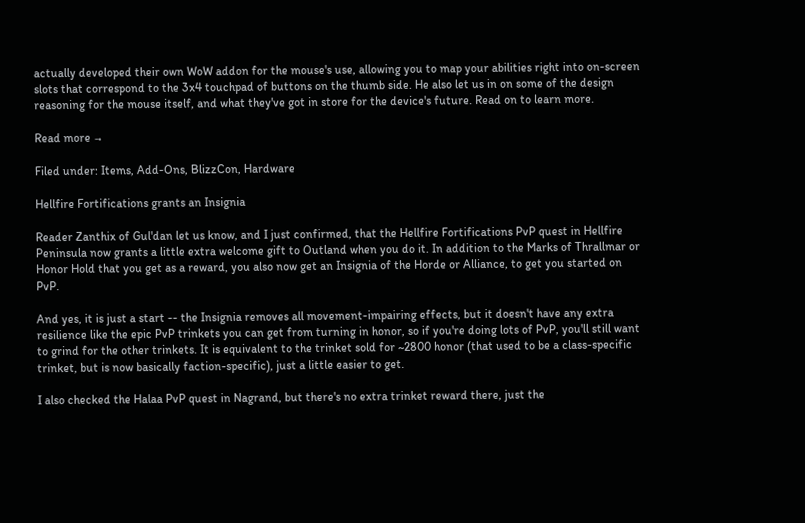actually developed their own WoW addon for the mouse's use, allowing you to map your abilities right into on-screen slots that correspond to the 3x4 touchpad of buttons on the thumb side. He also let us in on some of the design reasoning for the mouse itself, and what they've got in store for the device's future. Read on to learn more.

Read more →

Filed under: Items, Add-Ons, BlizzCon, Hardware

Hellfire Fortifications grants an Insignia

Reader Zanthix of Gul'dan let us know, and I just confirmed, that the Hellfire Fortifications PvP quest in Hellfire Peninsula now grants a little extra welcome gift to Outland when you do it. In addition to the Marks of Thrallmar or Honor Hold that you get as a reward, you also now get an Insignia of the Horde or Alliance, to get you started on PvP.

And yes, it is just a start -- the Insignia removes all movement-impairing effects, but it doesn't have any extra resilience like the epic PvP trinkets you can get from turning in honor, so if you're doing lots of PvP, you'll still want to grind for the other trinkets. It is equivalent to the trinket sold for ~2800 honor (that used to be a class-specific trinket, but is now basically faction-specific), just a little easier to get.

I also checked the Halaa PvP quest in Nagrand, but there's no extra trinket reward there, just the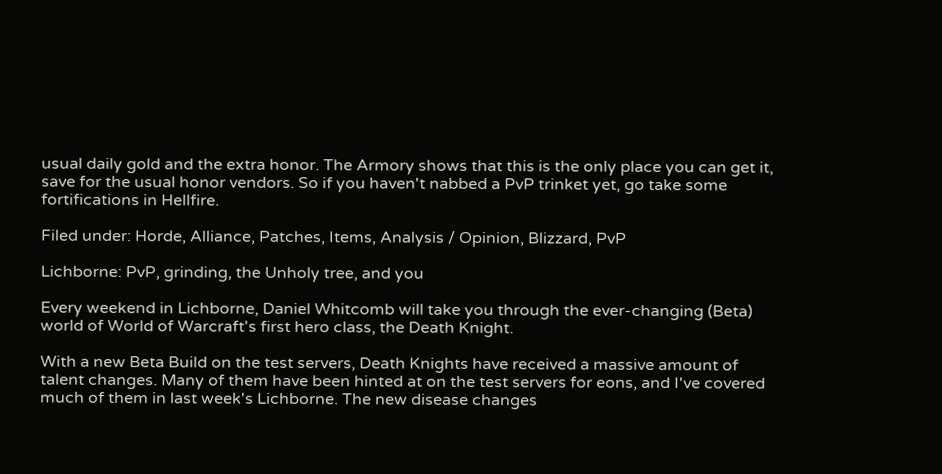usual daily gold and the extra honor. The Armory shows that this is the only place you can get it, save for the usual honor vendors. So if you haven't nabbed a PvP trinket yet, go take some fortifications in Hellfire.

Filed under: Horde, Alliance, Patches, Items, Analysis / Opinion, Blizzard, PvP

Lichborne: PvP, grinding, the Unholy tree, and you

Every weekend in Lichborne, Daniel Whitcomb will take you through the ever-changing (Beta) world of World of Warcraft's first hero class, the Death Knight.

With a new Beta Build on the test servers, Death Knights have received a massive amount of talent changes. Many of them have been hinted at on the test servers for eons, and I've covered much of them in last week's Lichborne. The new disease changes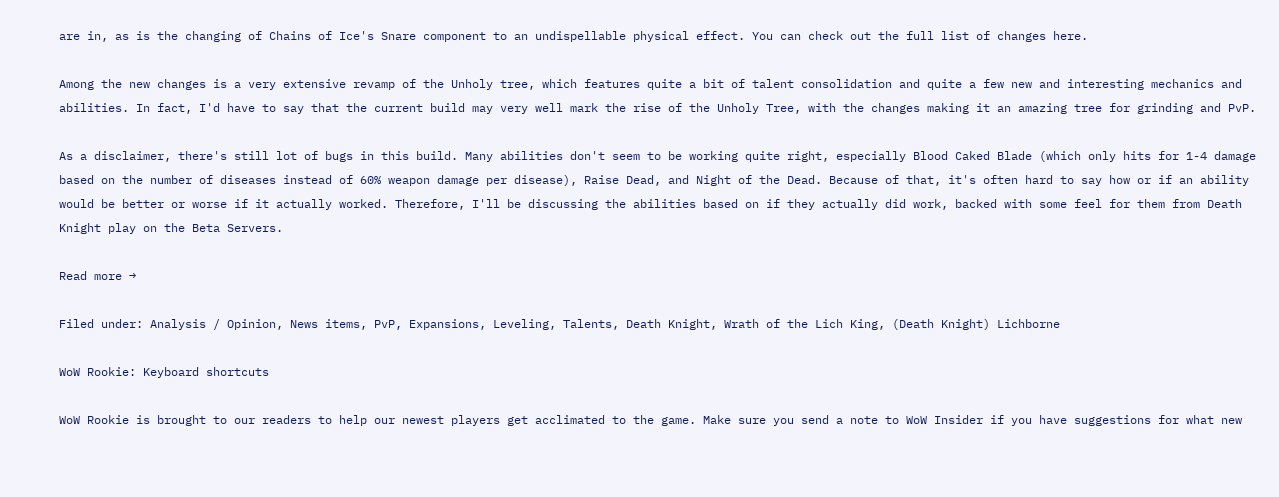are in, as is the changing of Chains of Ice's Snare component to an undispellable physical effect. You can check out the full list of changes here.

Among the new changes is a very extensive revamp of the Unholy tree, which features quite a bit of talent consolidation and quite a few new and interesting mechanics and abilities. In fact, I'd have to say that the current build may very well mark the rise of the Unholy Tree, with the changes making it an amazing tree for grinding and PvP.

As a disclaimer, there's still lot of bugs in this build. Many abilities don't seem to be working quite right, especially Blood Caked Blade (which only hits for 1-4 damage based on the number of diseases instead of 60% weapon damage per disease), Raise Dead, and Night of the Dead. Because of that, it's often hard to say how or if an ability would be better or worse if it actually worked. Therefore, I'll be discussing the abilities based on if they actually did work, backed with some feel for them from Death Knight play on the Beta Servers.

Read more →

Filed under: Analysis / Opinion, News items, PvP, Expansions, Leveling, Talents, Death Knight, Wrath of the Lich King, (Death Knight) Lichborne

WoW Rookie: Keyboard shortcuts

WoW Rookie is brought to our readers to help our newest players get acclimated to the game. Make sure you send a note to WoW Insider if you have suggestions for what new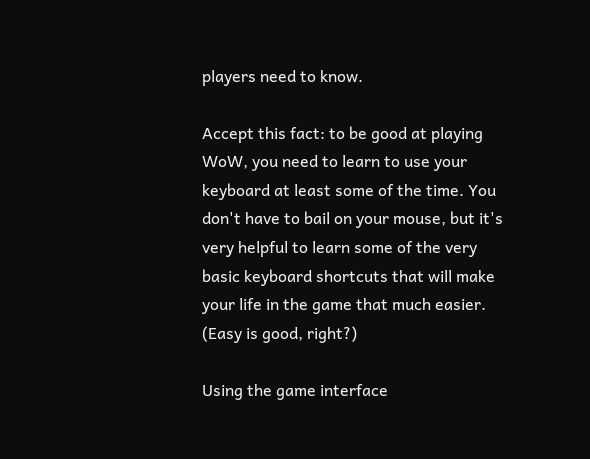players need to know.

Accept this fact: to be good at playing WoW, you need to learn to use your keyboard at least some of the time. You don't have to bail on your mouse, but it's very helpful to learn some of the very basic keyboard shortcuts that will make your life in the game that much easier. (Easy is good, right?)

Using the game interface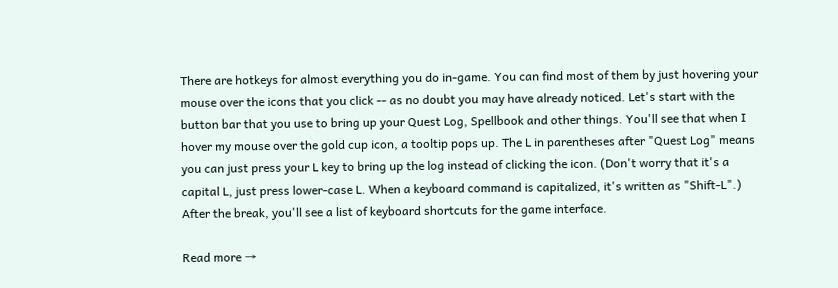There are hotkeys for almost everything you do in-game. You can find most of them by just hovering your mouse over the icons that you click -- as no doubt you may have already noticed. Let's start with the button bar that you use to bring up your Quest Log, Spellbook and other things. You'll see that when I hover my mouse over the gold cup icon, a tooltip pops up. The L in parentheses after "Quest Log" means you can just press your L key to bring up the log instead of clicking the icon. (Don't worry that it's a capital L, just press lower-case L. When a keyboard command is capitalized, it's written as "Shift-L".) After the break, you'll see a list of keyboard shortcuts for the game interface.

Read more →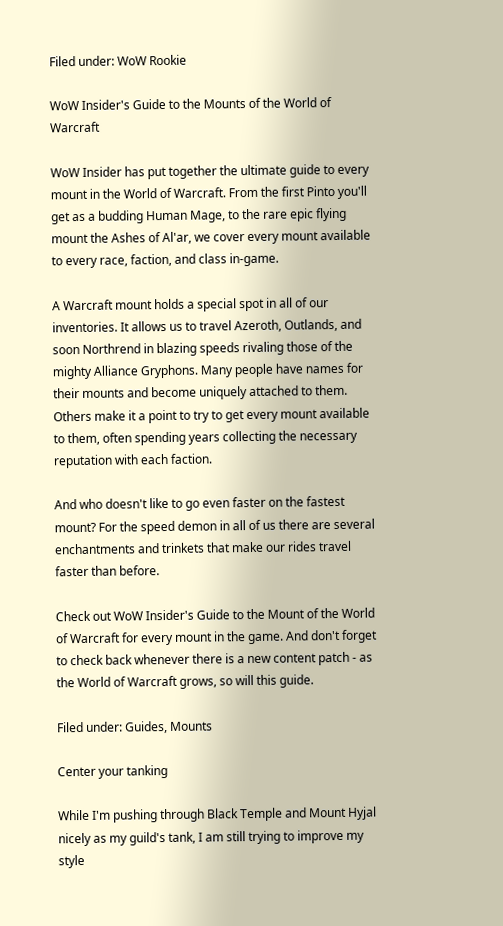Filed under: WoW Rookie

WoW Insider's Guide to the Mounts of the World of Warcraft

WoW Insider has put together the ultimate guide to every mount in the World of Warcraft. From the first Pinto you'll get as a budding Human Mage, to the rare epic flying mount the Ashes of Al'ar, we cover every mount available to every race, faction, and class in-game.

A Warcraft mount holds a special spot in all of our inventories. It allows us to travel Azeroth, Outlands, and soon Northrend in blazing speeds rivaling those of the mighty Alliance Gryphons. Many people have names for their mounts and become uniquely attached to them. Others make it a point to try to get every mount available to them, often spending years collecting the necessary reputation with each faction.

And who doesn't like to go even faster on the fastest mount? For the speed demon in all of us there are several enchantments and trinkets that make our rides travel faster than before.

Check out WoW Insider's Guide to the Mount of the World of Warcraft for every mount in the game. And don't forget to check back whenever there is a new content patch - as the World of Warcraft grows, so will this guide.

Filed under: Guides, Mounts

Center your tanking

While I'm pushing through Black Temple and Mount Hyjal nicely as my guild's tank, I am still trying to improve my style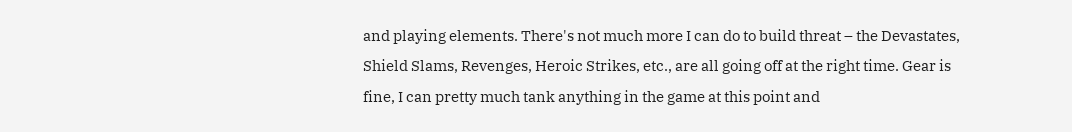and playing elements. There's not much more I can do to build threat – the Devastates, Shield Slams, Revenges, Heroic Strikes, etc., are all going off at the right time. Gear is fine, I can pretty much tank anything in the game at this point and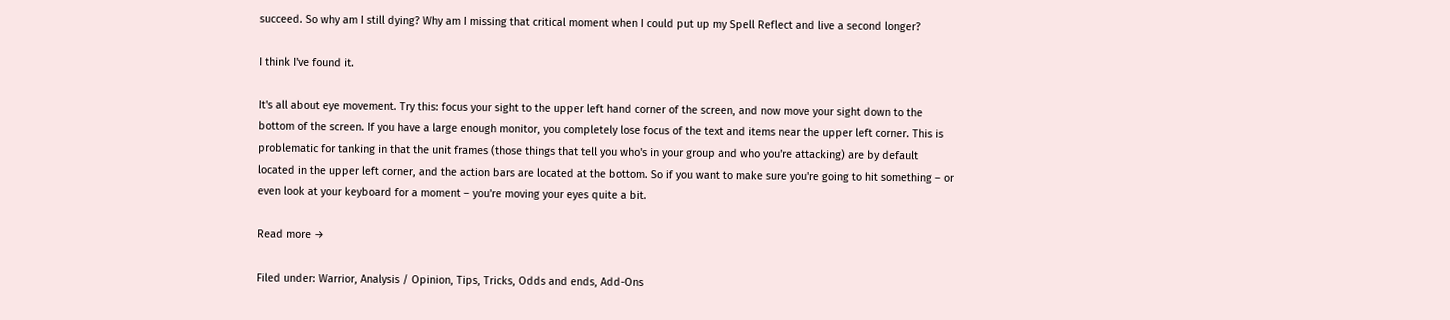succeed. So why am I still dying? Why am I missing that critical moment when I could put up my Spell Reflect and live a second longer?

I think I've found it.

It's all about eye movement. Try this: focus your sight to the upper left hand corner of the screen, and now move your sight down to the bottom of the screen. If you have a large enough monitor, you completely lose focus of the text and items near the upper left corner. This is problematic for tanking in that the unit frames (those things that tell you who's in your group and who you're attacking) are by default located in the upper left corner, and the action bars are located at the bottom. So if you want to make sure you're going to hit something – or even look at your keyboard for a moment – you're moving your eyes quite a bit.

Read more →

Filed under: Warrior, Analysis / Opinion, Tips, Tricks, Odds and ends, Add-Ons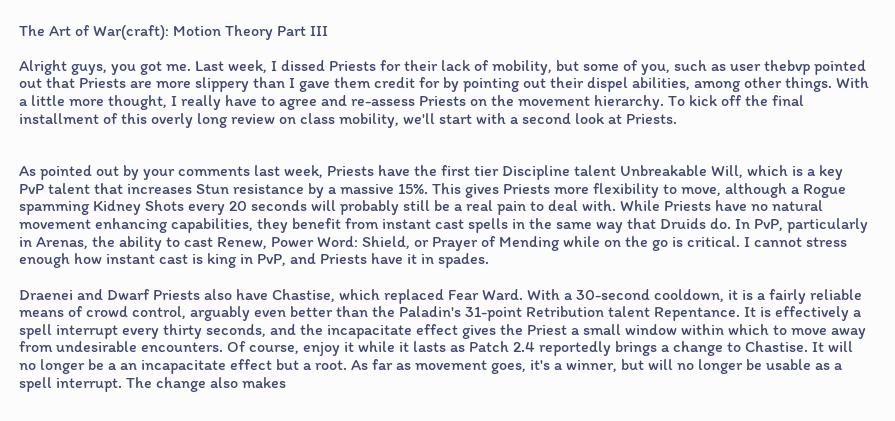The Art of War(craft): Motion Theory Part III

Alright guys, you got me. Last week, I dissed Priests for their lack of mobility, but some of you, such as user thebvp pointed out that Priests are more slippery than I gave them credit for by pointing out their dispel abilities, among other things. With a little more thought, I really have to agree and re-assess Priests on the movement hierarchy. To kick off the final installment of this overly long review on class mobility, we'll start with a second look at Priests.


As pointed out by your comments last week, Priests have the first tier Discipline talent Unbreakable Will, which is a key PvP talent that increases Stun resistance by a massive 15%. This gives Priests more flexibility to move, although a Rogue spamming Kidney Shots every 20 seconds will probably still be a real pain to deal with. While Priests have no natural movement enhancing capabilities, they benefit from instant cast spells in the same way that Druids do. In PvP, particularly in Arenas, the ability to cast Renew, Power Word: Shield, or Prayer of Mending while on the go is critical. I cannot stress enough how instant cast is king in PvP, and Priests have it in spades.

Draenei and Dwarf Priests also have Chastise, which replaced Fear Ward. With a 30-second cooldown, it is a fairly reliable means of crowd control, arguably even better than the Paladin's 31-point Retribution talent Repentance. It is effectively a spell interrupt every thirty seconds, and the incapacitate effect gives the Priest a small window within which to move away from undesirable encounters. Of course, enjoy it while it lasts as Patch 2.4 reportedly brings a change to Chastise. It will no longer be a an incapacitate effect but a root. As far as movement goes, it's a winner, but will no longer be usable as a spell interrupt. The change also makes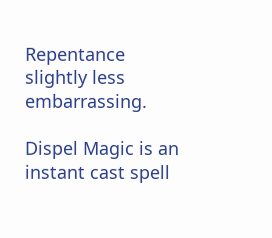Repentance slightly less embarrassing.

Dispel Magic is an instant cast spell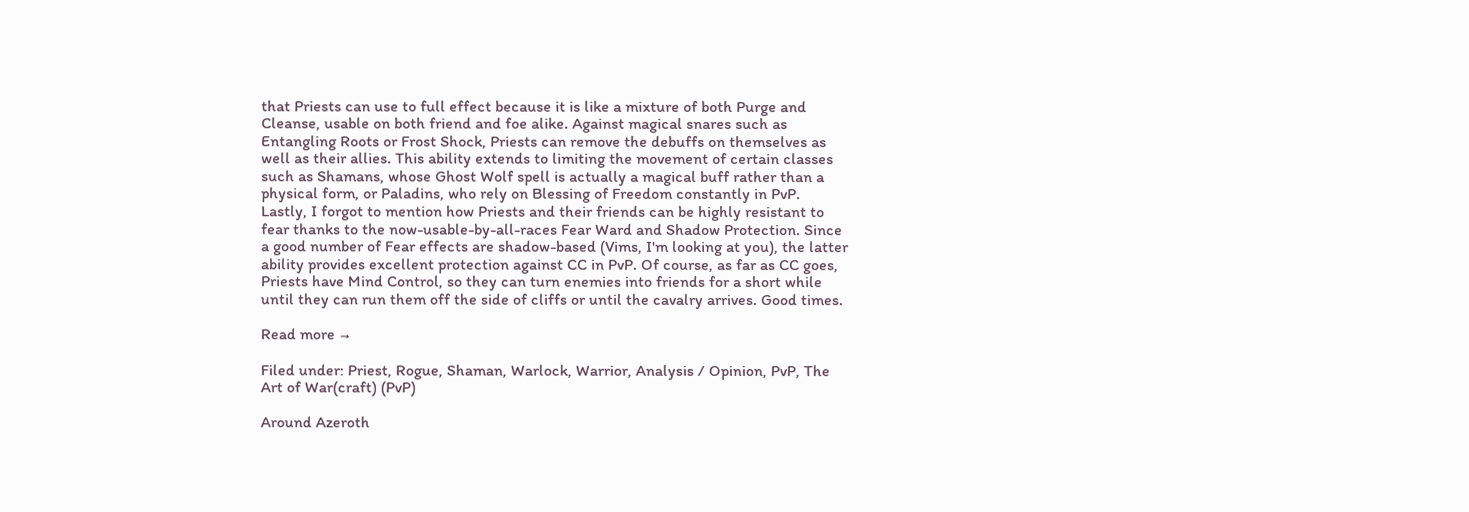that Priests can use to full effect because it is like a mixture of both Purge and Cleanse, usable on both friend and foe alike. Against magical snares such as Entangling Roots or Frost Shock, Priests can remove the debuffs on themselves as well as their allies. This ability extends to limiting the movement of certain classes such as Shamans, whose Ghost Wolf spell is actually a magical buff rather than a physical form, or Paladins, who rely on Blessing of Freedom constantly in PvP. Lastly, I forgot to mention how Priests and their friends can be highly resistant to fear thanks to the now-usable-by-all-races Fear Ward and Shadow Protection. Since a good number of Fear effects are shadow-based (Vims, I'm looking at you), the latter ability provides excellent protection against CC in PvP. Of course, as far as CC goes, Priests have Mind Control, so they can turn enemies into friends for a short while until they can run them off the side of cliffs or until the cavalry arrives. Good times.

Read more →

Filed under: Priest, Rogue, Shaman, Warlock, Warrior, Analysis / Opinion, PvP, The Art of War(craft) (PvP)

Around Azeroth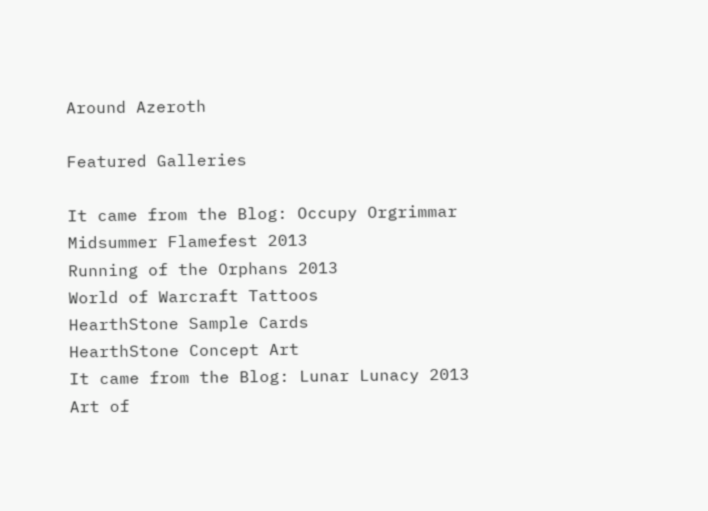Around Azeroth

Featured Galleries

It came from the Blog: Occupy Orgrimmar
Midsummer Flamefest 2013
Running of the Orphans 2013
World of Warcraft Tattoos
HearthStone Sample Cards
HearthStone Concept Art
It came from the Blog: Lunar Lunacy 2013
Art of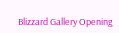Blizzard Gallery Opening